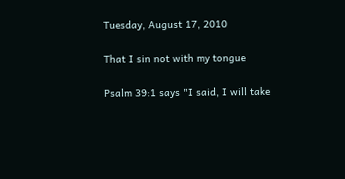Tuesday, August 17, 2010

That I sin not with my tongue

Psalm 39:1 says "I said, I will take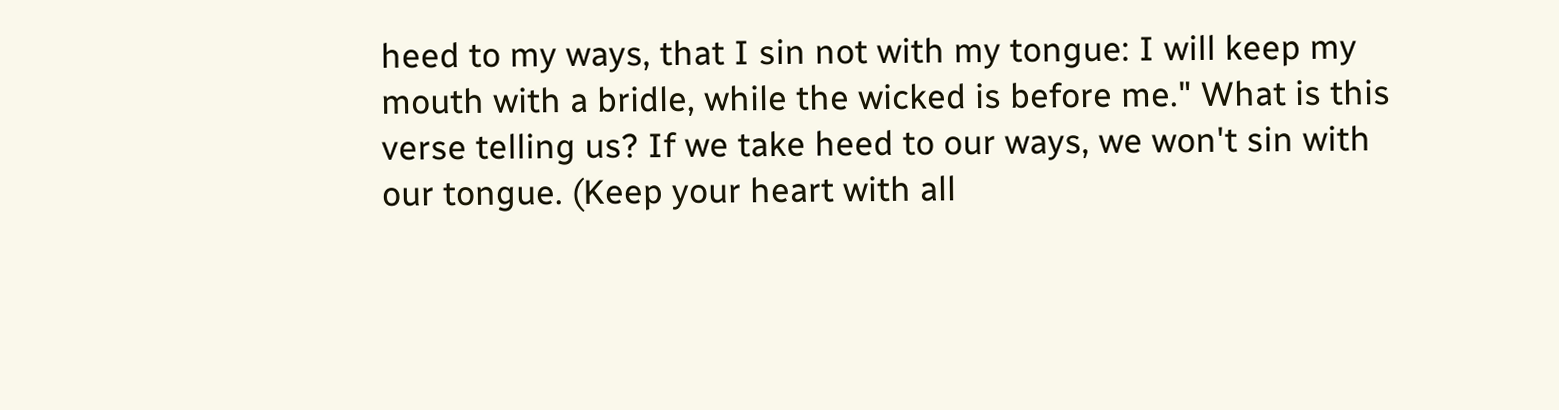heed to my ways, that I sin not with my tongue: I will keep my mouth with a bridle, while the wicked is before me." What is this verse telling us? If we take heed to our ways, we won't sin with our tongue. (Keep your heart with all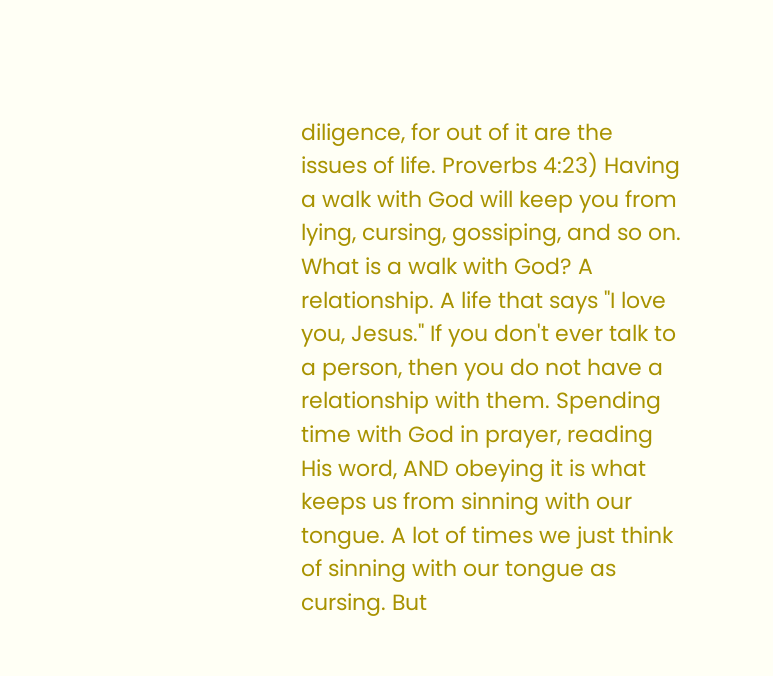diligence, for out of it are the issues of life. Proverbs 4:23) Having a walk with God will keep you from lying, cursing, gossiping, and so on. What is a walk with God? A relationship. A life that says "I love you, Jesus." If you don't ever talk to a person, then you do not have a relationship with them. Spending time with God in prayer, reading His word, AND obeying it is what keeps us from sinning with our tongue. A lot of times we just think of sinning with our tongue as cursing. But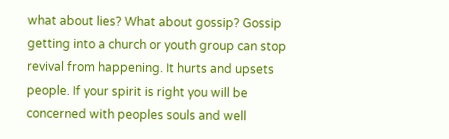what about lies? What about gossip? Gossip getting into a church or youth group can stop revival from happening. It hurts and upsets people. If your spirit is right you will be concerned with peoples souls and well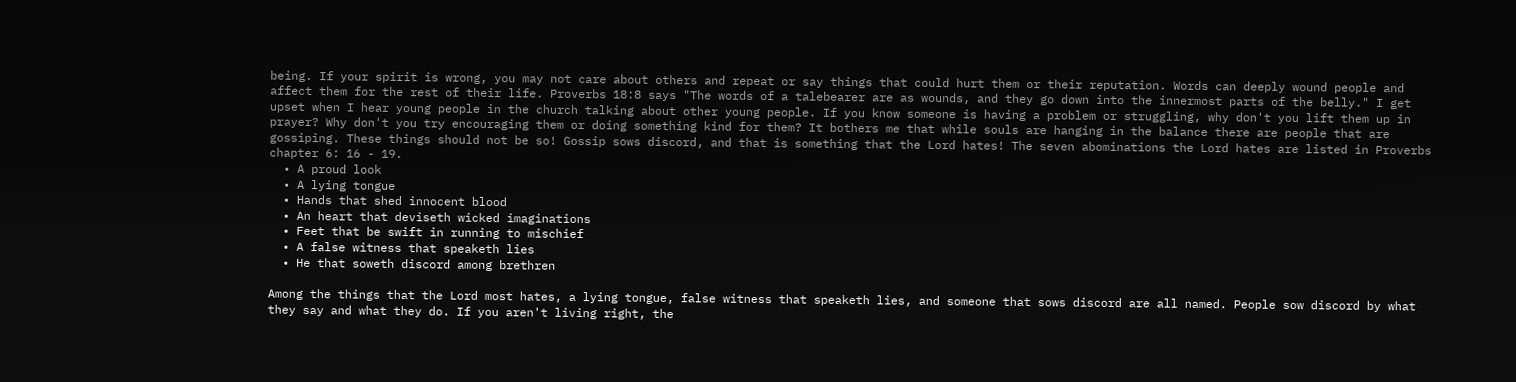being. If your spirit is wrong, you may not care about others and repeat or say things that could hurt them or their reputation. Words can deeply wound people and affect them for the rest of their life. Proverbs 18:8 says "The words of a talebearer are as wounds, and they go down into the innermost parts of the belly." I get upset when I hear young people in the church talking about other young people. If you know someone is having a problem or struggling, why don't you lift them up in prayer? Why don't you try encouraging them or doing something kind for them? It bothers me that while souls are hanging in the balance there are people that are gossiping. These things should not be so! Gossip sows discord, and that is something that the Lord hates! The seven abominations the Lord hates are listed in Proverbs chapter 6: 16 - 19.
  • A proud look
  • A lying tongue
  • Hands that shed innocent blood
  • An heart that deviseth wicked imaginations
  • Feet that be swift in running to mischief
  • A false witness that speaketh lies
  • He that soweth discord among brethren

Among the things that the Lord most hates, a lying tongue, false witness that speaketh lies, and someone that sows discord are all named. People sow discord by what they say and what they do. If you aren't living right, the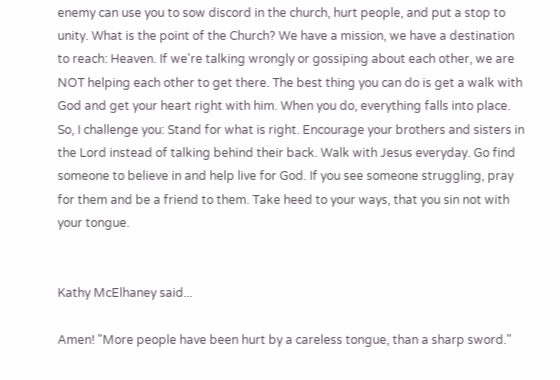enemy can use you to sow discord in the church, hurt people, and put a stop to unity. What is the point of the Church? We have a mission, we have a destination to reach: Heaven. If we're talking wrongly or gossiping about each other, we are NOT helping each other to get there. The best thing you can do is get a walk with God and get your heart right with him. When you do, everything falls into place. So, I challenge you: Stand for what is right. Encourage your brothers and sisters in the Lord instead of talking behind their back. Walk with Jesus everyday. Go find someone to believe in and help live for God. If you see someone struggling, pray for them and be a friend to them. Take heed to your ways, that you sin not with your tongue.


Kathy McElhaney said...

Amen! "More people have been hurt by a careless tongue, than a sharp sword."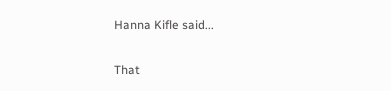Hanna Kifle said...

That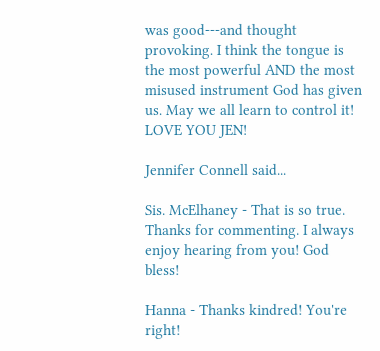was good---and thought provoking. I think the tongue is the most powerful AND the most misused instrument God has given us. May we all learn to control it! LOVE YOU JEN!

Jennifer Connell said...

Sis. McElhaney - That is so true. Thanks for commenting. I always enjoy hearing from you! God bless!

Hanna - Thanks kindred! You're right!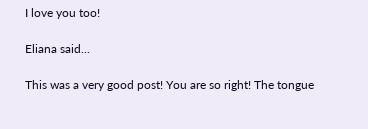I love you too!

Eliana said...

This was a very good post! You are so right! The tongue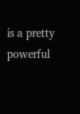is a pretty powerful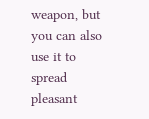weapon, but you can also use it to spread pleasant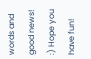words and good news! :) Hope you have fun!